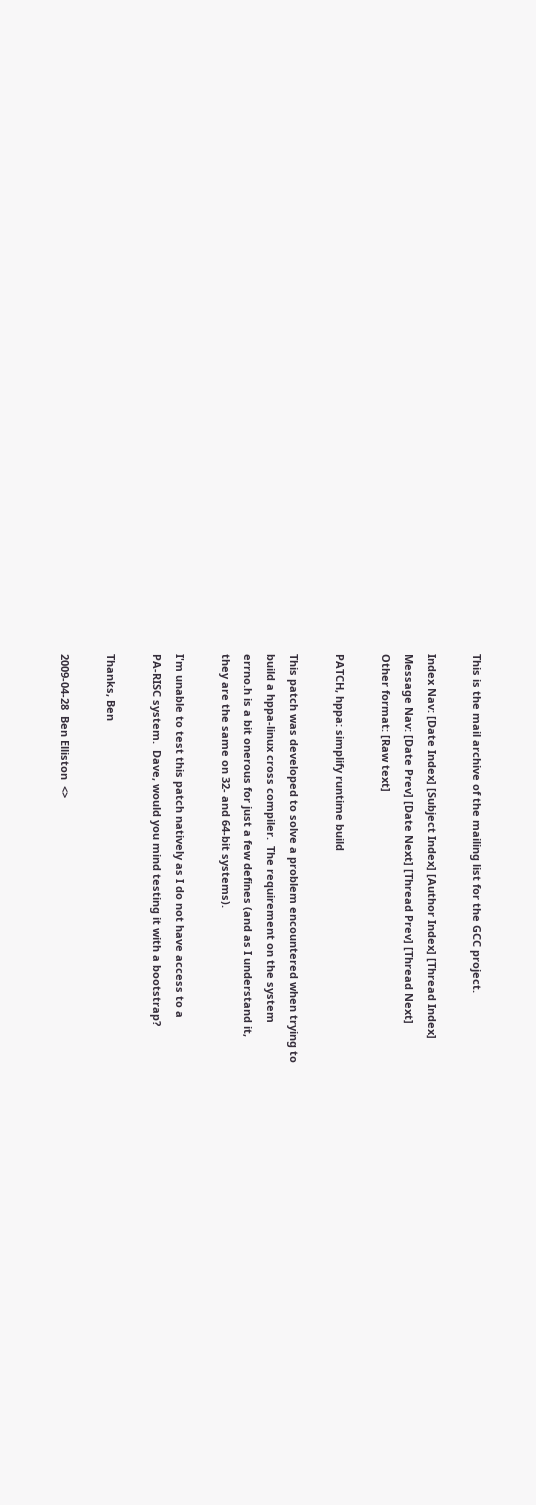This is the mail archive of the mailing list for the GCC project.

Index Nav: [Date Index] [Subject Index] [Author Index] [Thread Index]
Message Nav: [Date Prev] [Date Next] [Thread Prev] [Thread Next]
Other format: [Raw text]

PATCH, hppa: simplify runtime build

This patch was developed to solve a problem encountered when trying to
build a hppa-linux cross compiler.  The requirement on the system
errno.h is a bit onerous for just a few defines (and as I understand it,
they are the same on 32- and 64-bit systems).

I'm unable to test this patch natively as I do not have access to a
PA-RISC system.  Dave, would you mind testing it with a bootstrap?

Thanks, Ben

2009-04-28  Ben Elliston  <>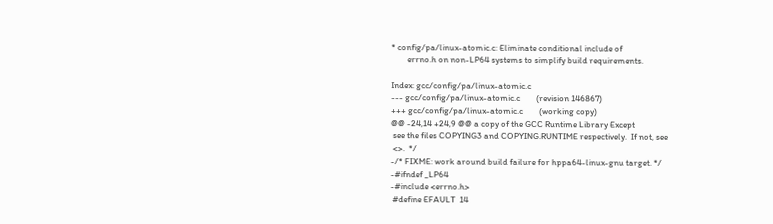* config/pa/linux-atomic.c: Eliminate conditional include of
        errno.h on non-LP64 systems to simplify build requirements.

Index: gcc/config/pa/linux-atomic.c
--- gcc/config/pa/linux-atomic.c        (revision 146867)
+++ gcc/config/pa/linux-atomic.c        (working copy)
@@ -24,14 +24,9 @@ a copy of the GCC Runtime Library Except
 see the files COPYING3 and COPYING.RUNTIME respectively.  If not, see
 <>.  */
-/* FIXME: work around build failure for hppa64-linux-gnu target. */
-#ifndef _LP64
-#include <errno.h>
 #define EFAULT  14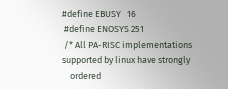#define EBUSY   16
 #define ENOSYS 251
 /* All PA-RISC implementations supported by linux have strongly
    ordered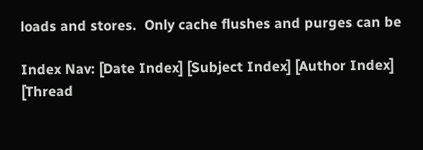loads and stores.  Only cache flushes and purges can be

Index Nav: [Date Index] [Subject Index] [Author Index] [Thread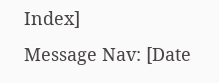Index]
Message Nav: [Date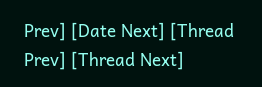Prev] [Date Next] [Thread Prev] [Thread Next]